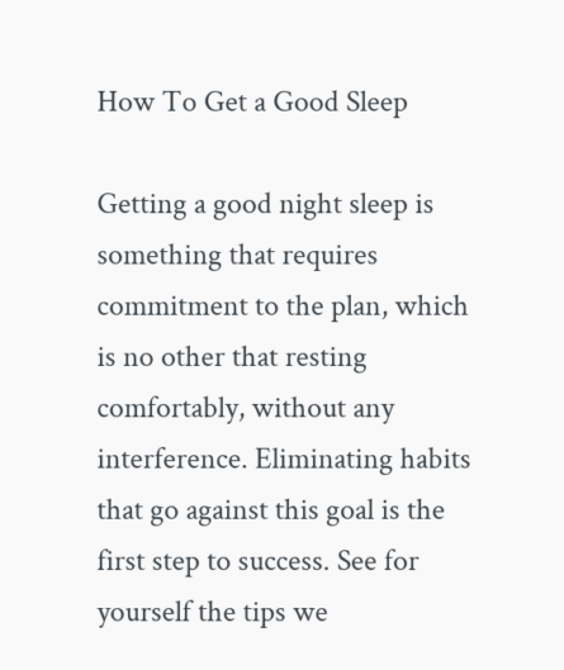How To Get a Good Sleep

Getting a good night sleep is something that requires commitment to the plan, which is no other that resting comfortably, without any interference. Eliminating habits that go against this goal is the first step to success. See for yourself the tips we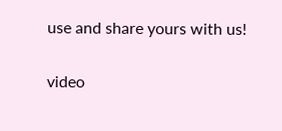use and share yours with us!

video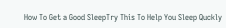How To Get a Good SleepTry This To Help You Sleep Quckly